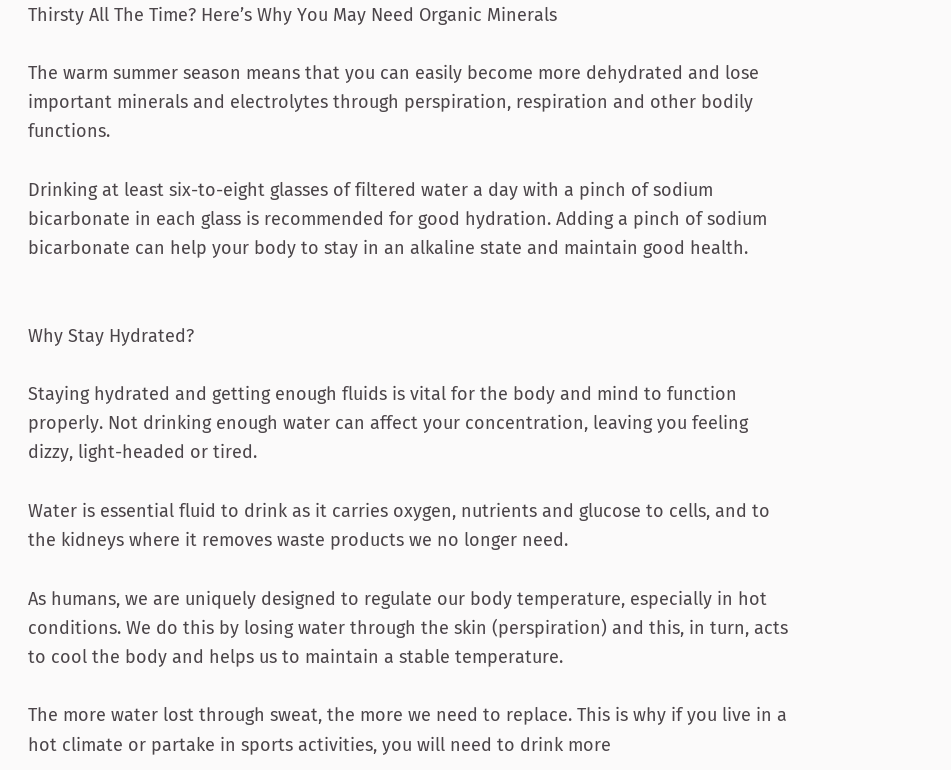Thirsty All The Time? Here’s Why You May Need Organic Minerals

The warm summer season means that you can easily become more dehydrated and lose important minerals and electrolytes through perspiration, respiration and other bodily functions.

Drinking at least six-to-eight glasses of filtered water a day with a pinch of sodium bicarbonate in each glass is recommended for good hydration. Adding a pinch of sodium bicarbonate can help your body to stay in an alkaline state and maintain good health.


Why Stay Hydrated?

Staying hydrated and getting enough fluids is vital for the body and mind to function properly. Not drinking enough water can affect your concentration, leaving you feeling dizzy, light-headed or tired.

Water is essential fluid to drink as it carries oxygen, nutrients and glucose to cells, and to the kidneys where it removes waste products we no longer need.

As humans, we are uniquely designed to regulate our body temperature, especially in hot conditions. We do this by losing water through the skin (perspiration) and this, in turn, acts to cool the body and helps us to maintain a stable temperature.

The more water lost through sweat, the more we need to replace. This is why if you live in a hot climate or partake in sports activities, you will need to drink more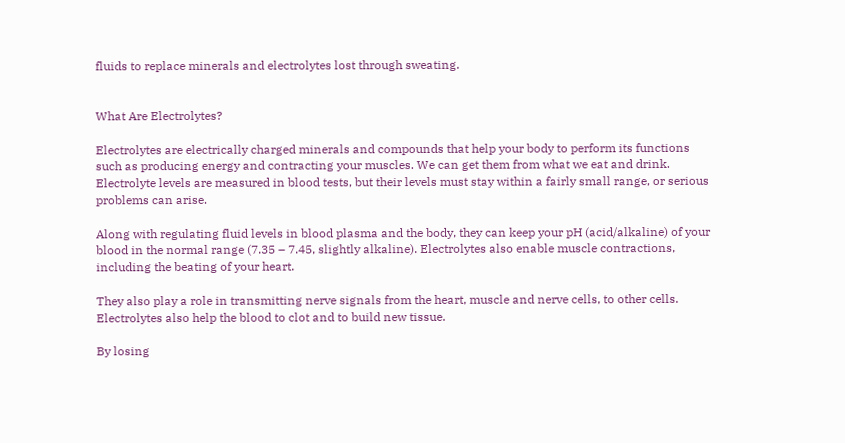fluids to replace minerals and electrolytes lost through sweating.


What Are Electrolytes?

Electrolytes are electrically charged minerals and compounds that help your body to perform its functions such as producing energy and contracting your muscles. We can get them from what we eat and drink. Electrolyte levels are measured in blood tests, but their levels must stay within a fairly small range, or serious problems can arise.

Along with regulating fluid levels in blood plasma and the body, they can keep your pH (acid/alkaline) of your blood in the normal range (7.35 – 7.45, slightly alkaline). Electrolytes also enable muscle contractions, including the beating of your heart.

They also play a role in transmitting nerve signals from the heart, muscle and nerve cells, to other cells. Electrolytes also help the blood to clot and to build new tissue.

By losing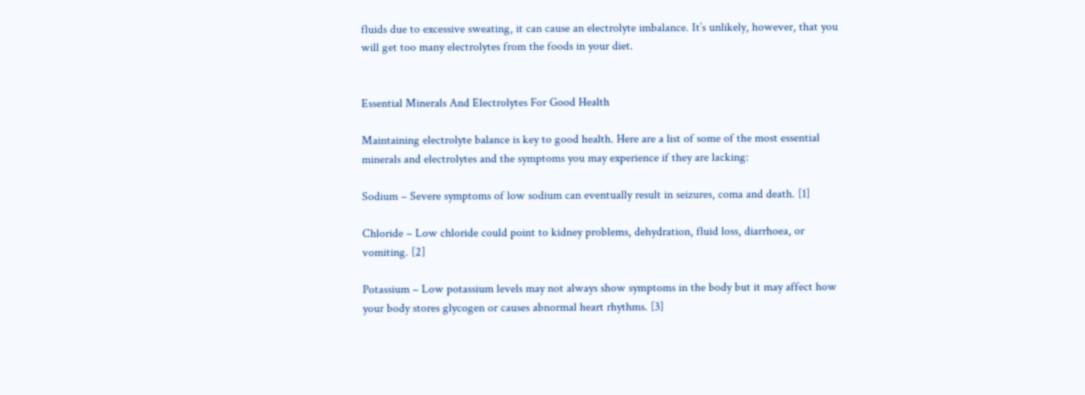fluids due to excessive sweating, it can cause an electrolyte imbalance. It’s unlikely, however, that you will get too many electrolytes from the foods in your diet.


Essential Minerals And Electrolytes For Good Health

Maintaining electrolyte balance is key to good health. Here are a list of some of the most essential minerals and electrolytes and the symptoms you may experience if they are lacking:

Sodium – Severe symptoms of low sodium can eventually result in seizures, coma and death. [1]

Chloride – Low chloride could point to kidney problems, dehydration, fluid loss, diarrhoea, or vomiting. [2]

Potassium – Low potassium levels may not always show symptoms in the body but it may affect how your body stores glycogen or causes abnormal heart rhythms. [3]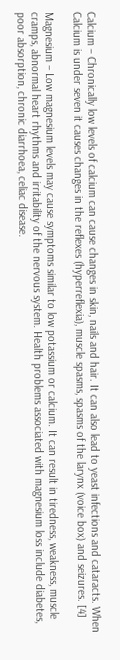Calcium – Chronically low levels of calcium can cause changes in skin, nails and hair. It can also lead to yeast infections and cataracts. When Calcium is under seven it causes changes in the reflexes (hyperreflexia), muscle spasms, spasms of the larynx (voice box) and seizures. [4]

Magnesium – Low magnesium levels may cause symptoms similar to low potassium or calcium. It can result in tiredness, weakness, muscle cramps, abnormal heart rhythms and irritability of the nervous system. Health problems associated with magnesium loss include diabetes, poor absorption, chronic diarrhoea, celiac disease.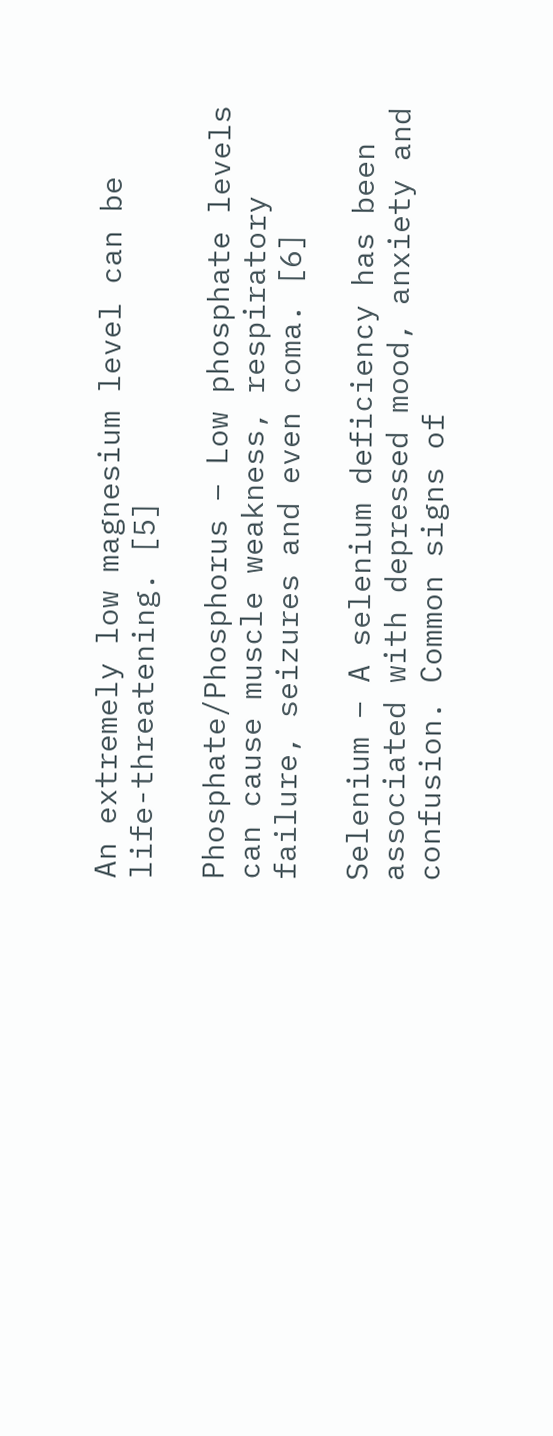An extremely low magnesium level can be life-threatening. [5]

Phosphate/Phosphorus – Low phosphate levels can cause muscle weakness, respiratory failure, seizures and even coma. [6]

Selenium – A selenium deficiency has been associated with depressed mood, anxiety and confusion. Common signs of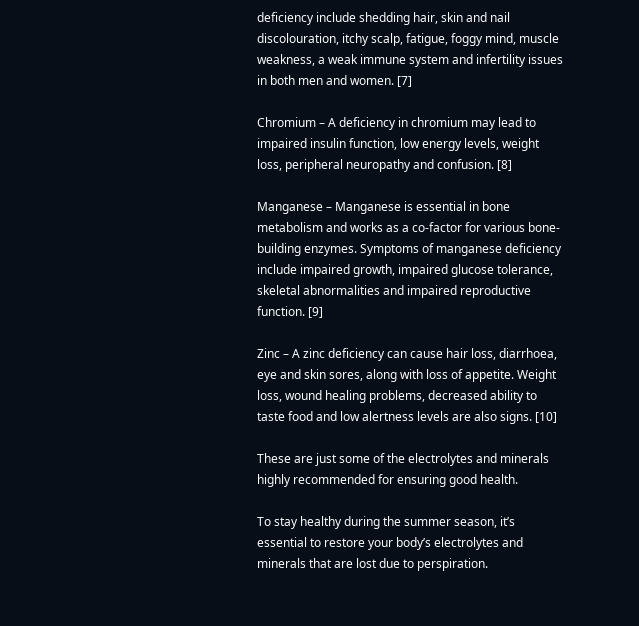deficiency include shedding hair, skin and nail discolouration, itchy scalp, fatigue, foggy mind, muscle weakness, a weak immune system and infertility issues in both men and women. [7]

Chromium – A deficiency in chromium may lead to impaired insulin function, low energy levels, weight loss, peripheral neuropathy and confusion. [8]

Manganese – Manganese is essential in bone metabolism and works as a co-factor for various bone-building enzymes. Symptoms of manganese deficiency include impaired growth, impaired glucose tolerance, skeletal abnormalities and impaired reproductive function. [9]

Zinc – A zinc deficiency can cause hair loss, diarrhoea, eye and skin sores, along with loss of appetite. Weight loss, wound healing problems, decreased ability to taste food and low alertness levels are also signs. [10]

These are just some of the electrolytes and minerals highly recommended for ensuring good health.

To stay healthy during the summer season, it’s essential to restore your body’s electrolytes and minerals that are lost due to perspiration.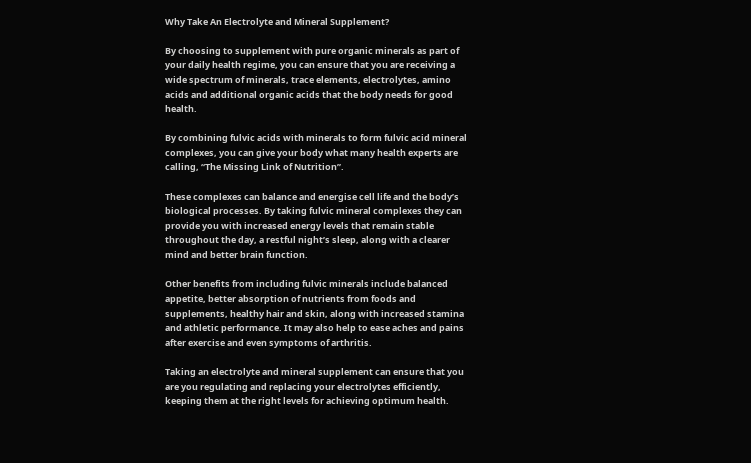Why Take An Electrolyte and Mineral Supplement?

By choosing to supplement with pure organic minerals as part of your daily health regime, you can ensure that you are receiving a wide spectrum of minerals, trace elements, electrolytes, amino acids and additional organic acids that the body needs for good health.

By combining fulvic acids with minerals to form fulvic acid mineral complexes, you can give your body what many health experts are calling, “The Missing Link of Nutrition”.

These complexes can balance and energise cell life and the body’s biological processes. By taking fulvic mineral complexes they can provide you with increased energy levels that remain stable throughout the day, a restful night’s sleep, along with a clearer mind and better brain function.

Other benefits from including fulvic minerals include balanced appetite, better absorption of nutrients from foods and supplements, healthy hair and skin, along with increased stamina and athletic performance. It may also help to ease aches and pains after exercise and even symptoms of arthritis.

Taking an electrolyte and mineral supplement can ensure that you are you regulating and replacing your electrolytes efficiently, keeping them at the right levels for achieving optimum health.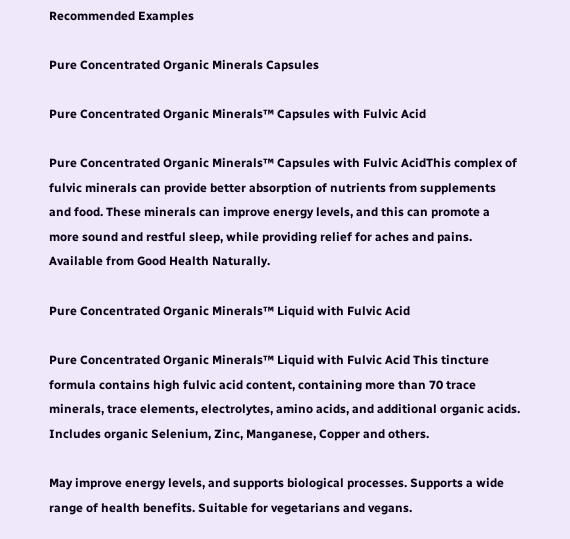Recommended Examples

Pure Concentrated Organic Minerals Capsules

Pure Concentrated Organic Minerals™ Capsules with Fulvic Acid

Pure Concentrated Organic Minerals™ Capsules with Fulvic AcidThis complex of fulvic minerals can provide better absorption of nutrients from supplements and food. These minerals can improve energy levels, and this can promote a more sound and restful sleep, while providing relief for aches and pains. Available from Good Health Naturally.

Pure Concentrated Organic Minerals™ Liquid with Fulvic Acid

Pure Concentrated Organic Minerals™ Liquid with Fulvic Acid This tincture formula contains high fulvic acid content, containing more than 70 trace minerals, trace elements, electrolytes, amino acids, and additional organic acids. Includes organic Selenium, Zinc, Manganese, Copper and others.

May improve energy levels, and supports biological processes. Supports a wide range of health benefits. Suitable for vegetarians and vegans.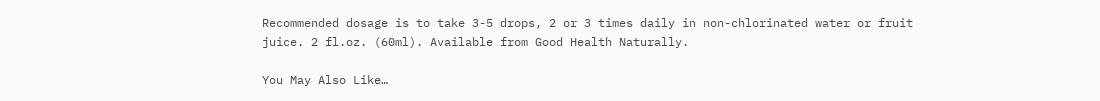Recommended dosage is to take 3-5 drops, 2 or 3 times daily in non-chlorinated water or fruit juice. 2 fl.oz. (60ml). Available from Good Health Naturally.

You May Also Like…